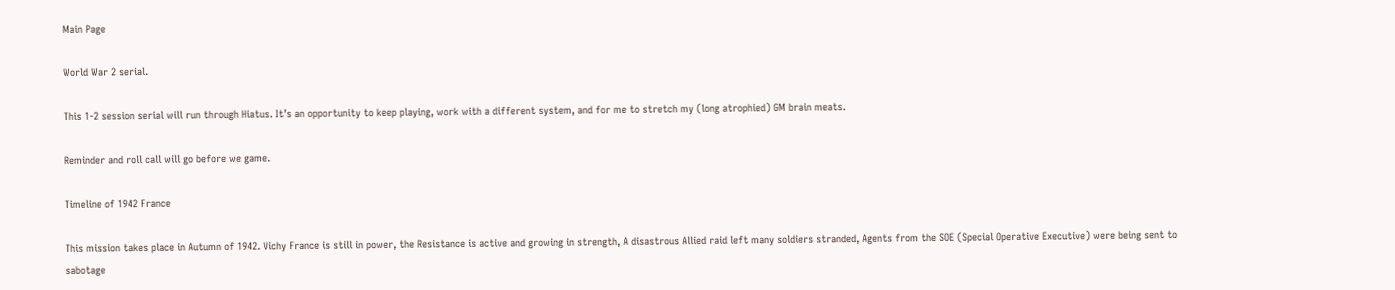Main Page

World War 2 serial.

This 1-2 session serial will run through Hiatus. It’s an opportunity to keep playing, work with a different system, and for me to stretch my (long atrophied) GM brain meats.

Reminder and roll call will go before we game.

Timeline of 1942 France

This mission takes place in Autumn of 1942. Vichy France is still in power, the Resistance is active and growing in strength, A disastrous Allied raid left many soldiers stranded, Agents from the SOE (Special Operative Executive) were being sent to sabotage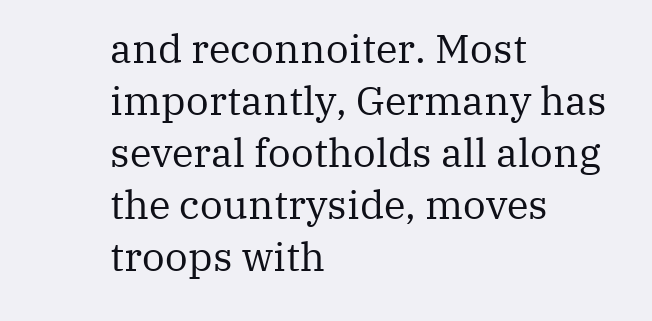and reconnoiter. Most importantly, Germany has several footholds all along the countryside, moves troops with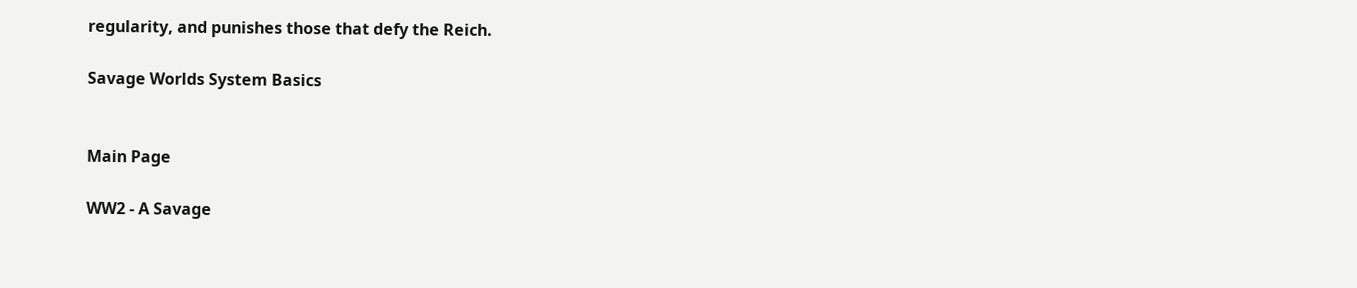regularity, and punishes those that defy the Reich.

Savage Worlds System Basics


Main Page

WW2 - A Savage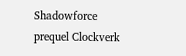Shadowforce prequel Clockverk